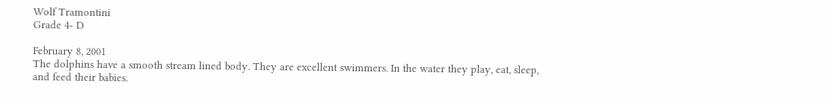Wolf Tramontini
Grade 4- D

February 8, 2001
The dolphins have a smooth stream lined body. They are excellent swimmers. In the water they play, eat, sleep, and feed their babies.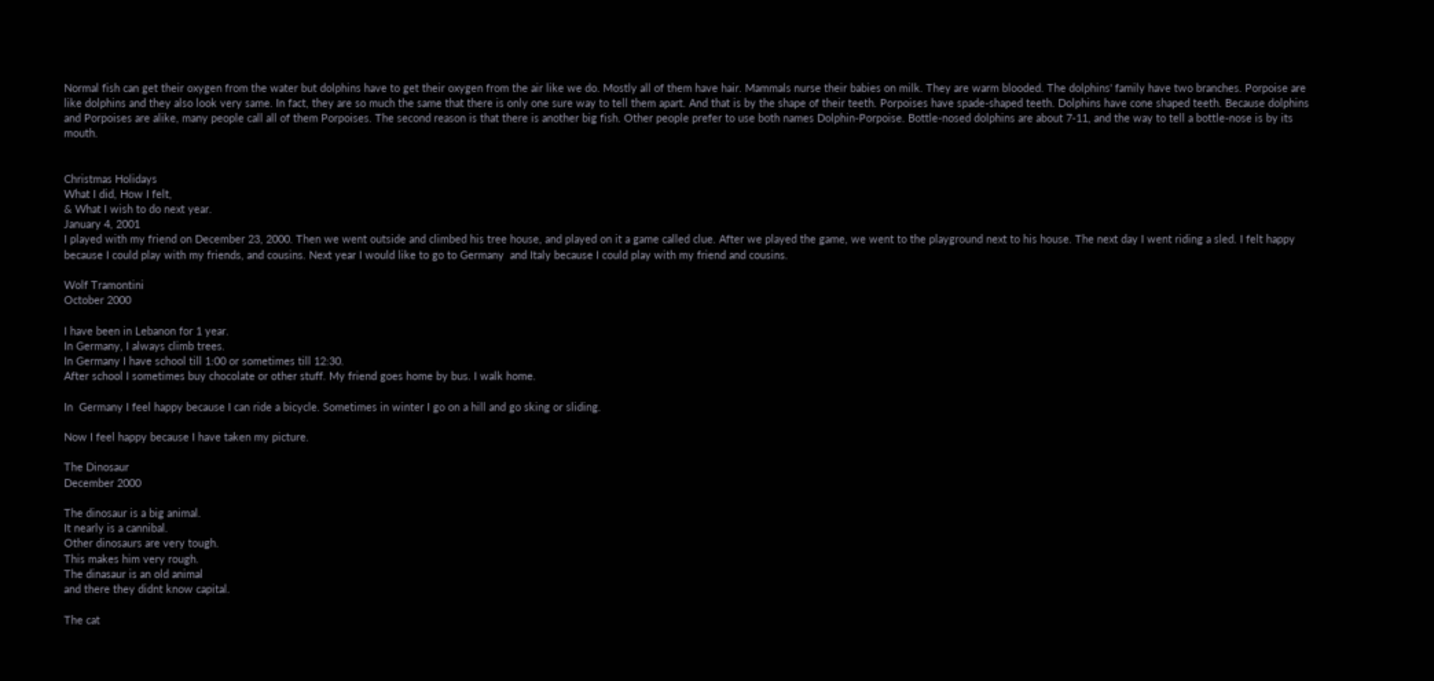Normal fish can get their oxygen from the water but dolphins have to get their oxygen from the air like we do. Mostly all of them have hair. Mammals nurse their babies on milk. They are warm blooded. The dolphins' family have two branches. Porpoise are like dolphins and they also look very same. In fact, they are so much the same that there is only one sure way to tell them apart. And that is by the shape of their teeth. Porpoises have spade-shaped teeth. Dolphins have cone shaped teeth. Because dolphins and Porpoises are alike, many people call all of them Porpoises. The second reason is that there is another big fish. Other people prefer to use both names Dolphin-Porpoise. Bottle-nosed dolphins are about 7-11, and the way to tell a bottle-nose is by its mouth.


Christmas Holidays
What I did, How I felt,
& What I wish to do next year.
January 4, 2001
I played with my friend on December 23, 2000. Then we went outside and climbed his tree house, and played on it a game called clue. After we played the game, we went to the playground next to his house. The next day I went riding a sled. I felt happy because I could play with my friends, and cousins. Next year I would like to go to Germany  and Italy because I could play with my friend and cousins.

Wolf Tramontini
October 2000

I have been in Lebanon for 1 year.
In Germany, I always climb trees.
In Germany I have school till 1:00 or sometimes till 12:30.
After school I sometimes buy chocolate or other stuff. My friend goes home by bus. I walk home.

In  Germany I feel happy because I can ride a bicycle. Sometimes in winter I go on a hill and go sking or sliding.

Now I feel happy because I have taken my picture.

The Dinosaur
December 2000

The dinosaur is a big animal.
It nearly is a cannibal.
Other dinosaurs are very tough.
This makes him very rough.
The dinasaur is an old animal
and there they didnt know capital.

The cat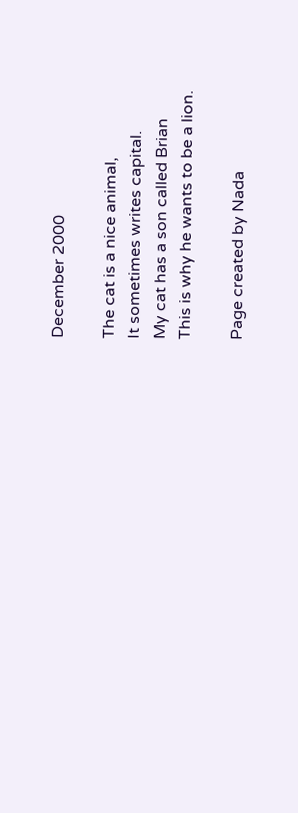December 2000

The cat is a nice animal,
It sometimes writes capital.
My cat has a son called Brian
This is why he wants to be a lion.

Page created by Nada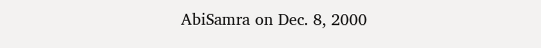AbiSamra on Dec. 8, 2000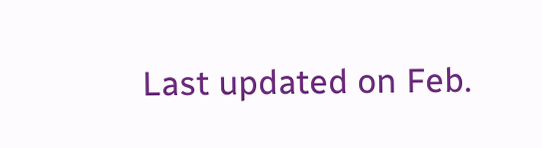Last updated on Feb.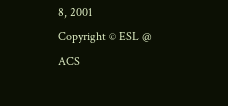8, 2001
Copyright © ESL @ ACS